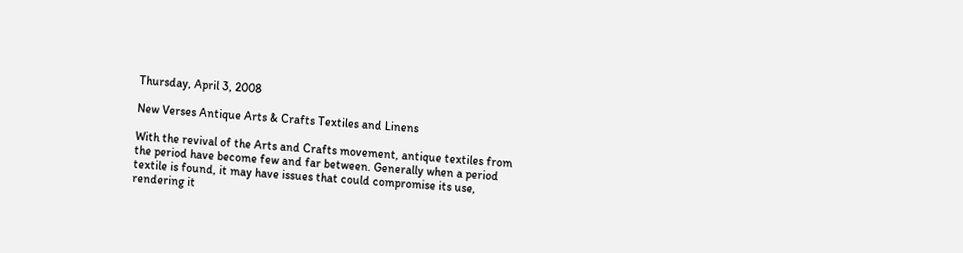Thursday, April 3, 2008

New Verses Antique Arts & Crafts Textiles and Linens

With the revival of the Arts and Crafts movement, antique textiles from the period have become few and far between. Generally when a period textile is found, it may have issues that could compromise its use, rendering it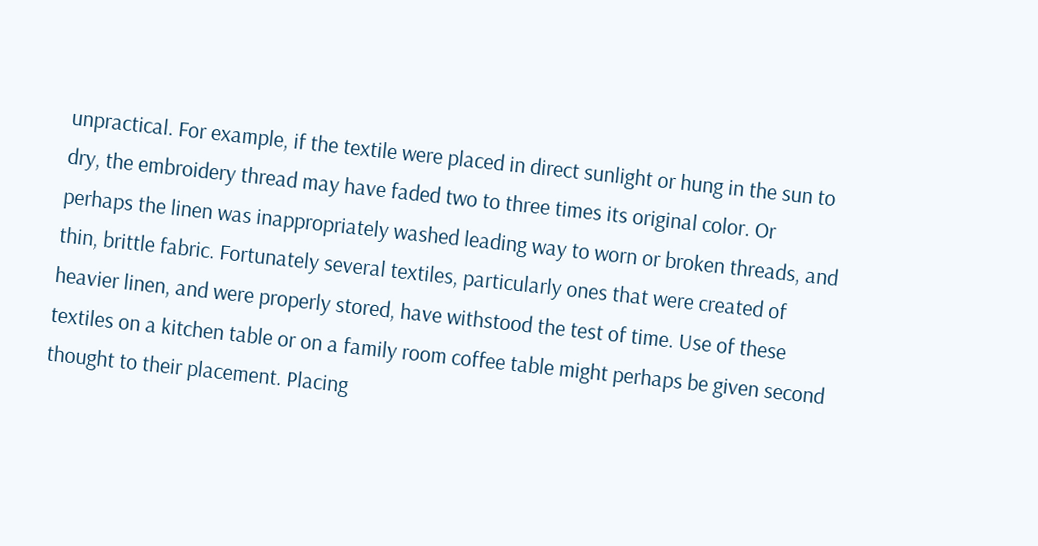unpractical. For example, if the textile were placed in direct sunlight or hung in the sun to dry, the embroidery thread may have faded two to three times its original color. Or perhaps the linen was inappropriately washed leading way to worn or broken threads, and thin, brittle fabric. Fortunately several textiles, particularly ones that were created of heavier linen, and were properly stored, have withstood the test of time. Use of these textiles on a kitchen table or on a family room coffee table might perhaps be given second thought to their placement. Placing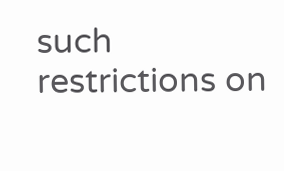such restrictions on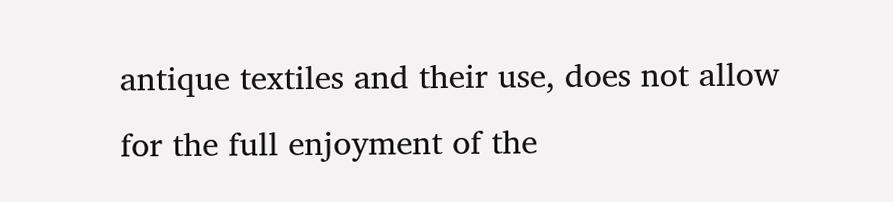antique textiles and their use, does not allow for the full enjoyment of the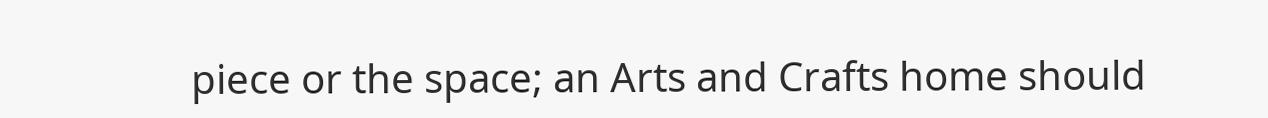piece or the space; an Arts and Crafts home should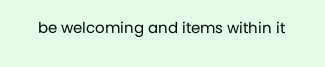be welcoming and items within it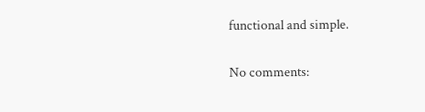functional and simple.

No comments: